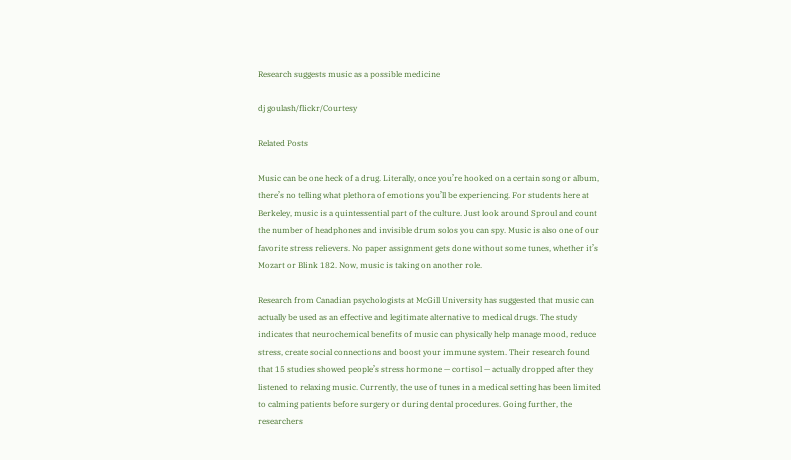Research suggests music as a possible medicine

dj goulash/flickr/Courtesy

Related Posts

Music can be one heck of a drug. Literally, once you’re hooked on a certain song or album, there’s no telling what plethora of emotions you’ll be experiencing. For students here at Berkeley, music is a quintessential part of the culture. Just look around Sproul and count the number of headphones and invisible drum solos you can spy. Music is also one of our favorite stress relievers. No paper assignment gets done without some tunes, whether it’s Mozart or Blink 182. Now, music is taking on another role.

Research from Canadian psychologists at McGill University has suggested that music can actually be used as an effective and legitimate alternative to medical drugs. The study indicates that neurochemical benefits of music can physically help manage mood, reduce stress, create social connections and boost your immune system. Their research found that 15 studies showed people’s stress hormone — cortisol — actually dropped after they listened to relaxing music. Currently, the use of tunes in a medical setting has been limited to calming patients before surgery or during dental procedures. Going further, the researchers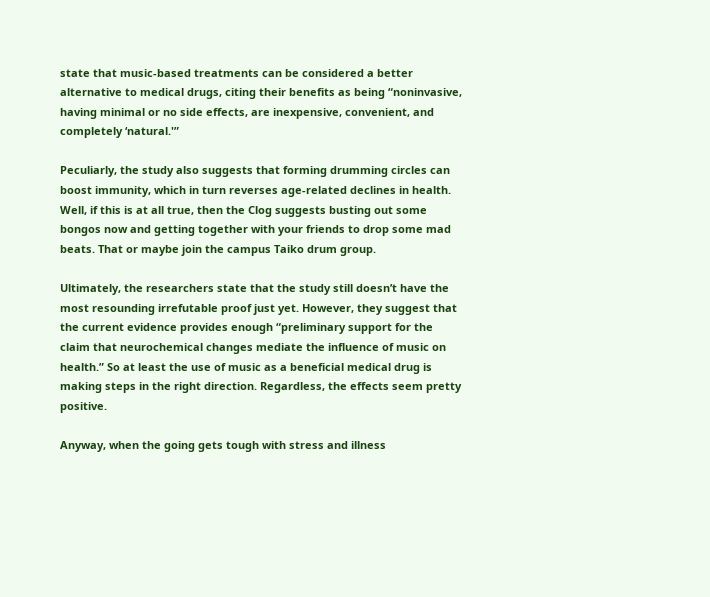state that music-based treatments can be considered a better alternative to medical drugs, citing their benefits as being “noninvasive, having minimal or no side effects, are inexpensive, convenient, and completely ‘natural.'”

Peculiarly, the study also suggests that forming drumming circles can boost immunity, which in turn reverses age-related declines in health. Well, if this is at all true, then the Clog suggests busting out some bongos now and getting together with your friends to drop some mad beats. That or maybe join the campus Taiko drum group.

Ultimately, the researchers state that the study still doesn’t have the most resounding irrefutable proof just yet. However, they suggest that the current evidence provides enough “preliminary support for the claim that neurochemical changes mediate the influence of music on health.” So at least the use of music as a beneficial medical drug is making steps in the right direction. Regardless, the effects seem pretty positive.

Anyway, when the going gets tough with stress and illness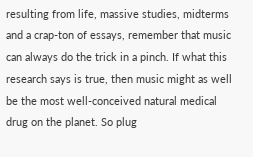resulting from life, massive studies, midterms and a crap-ton of essays, remember that music can always do the trick in a pinch. If what this research says is true, then music might as well be the most well-conceived natural medical drug on the planet. So plug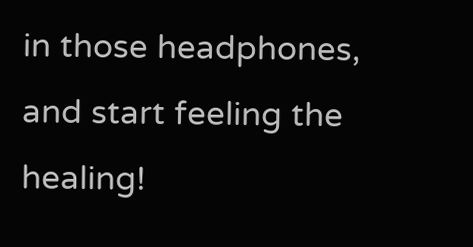in those headphones, and start feeling the healing!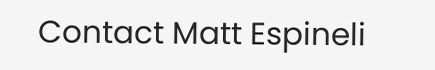Contact Matt Espineli